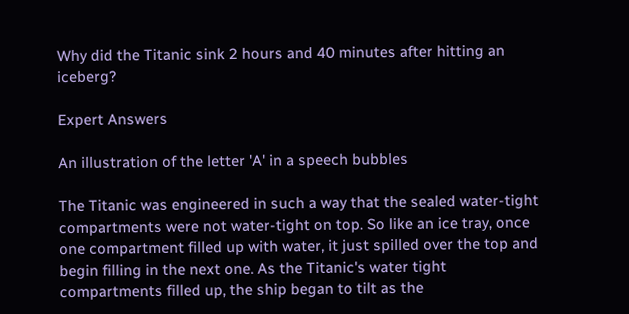Why did the Titanic sink 2 hours and 40 minutes after hitting an iceberg?

Expert Answers

An illustration of the letter 'A' in a speech bubbles

The Titanic was engineered in such a way that the sealed water-tight compartments were not water-tight on top. So like an ice tray, once one compartment filled up with water, it just spilled over the top and begin filling in the next one. As the Titanic's water tight compartments filled up, the ship began to tilt as the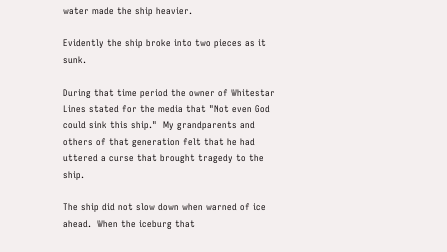water made the ship heavier.

Evidently the ship broke into two pieces as it sunk.

During that time period the owner of Whitestar Lines stated for the media that "Not even God could sink this ship."  My grandparents and others of that generation felt that he had uttered a curse that brought tragedy to the ship.

The ship did not slow down when warned of ice ahead.  When the iceburg that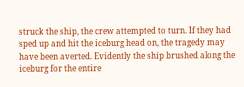struck the ship, the crew attempted to turn. If they had sped up and hit the iceburg head on, the tragedy may have been averted. Evidently the ship brushed along the iceburg for the entire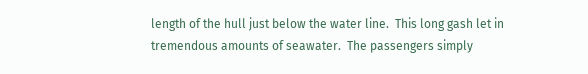length of the hull just below the water line.  This long gash let in tremendous amounts of seawater.  The passengers simply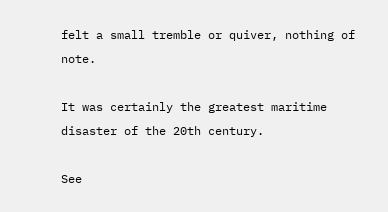felt a small tremble or quiver, nothing of note.

It was certainly the greatest maritime disaster of the 20th century.

See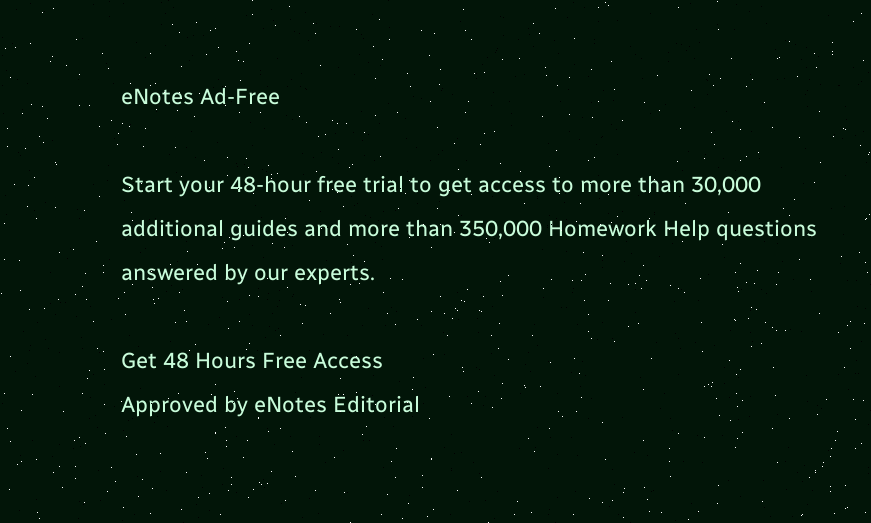eNotes Ad-Free

Start your 48-hour free trial to get access to more than 30,000 additional guides and more than 350,000 Homework Help questions answered by our experts.

Get 48 Hours Free Access
Approved by eNotes Editorial